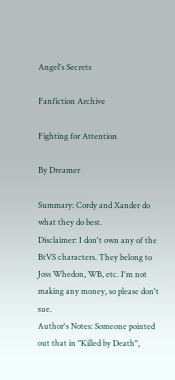Angel's Secrets

Fanfiction Archive

Fighting for Attention

By Dreamer

Summary: Cordy and Xander do what they do best.
Disclaimer: I don't own any of the BtVS characters. They belong to Joss Whedon, WB, etc. I'm not making any money, so please don't sue.
Author's Notes: Someone pointed out that in "Killed by Death",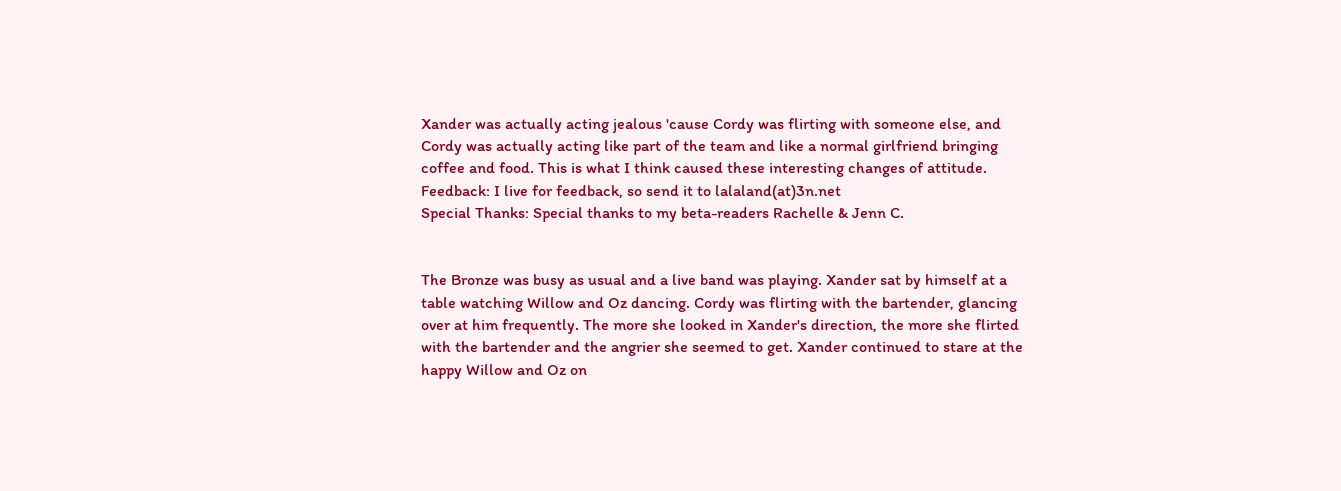Xander was actually acting jealous 'cause Cordy was flirting with someone else, and Cordy was actually acting like part of the team and like a normal girlfriend bringing coffee and food. This is what I think caused these interesting changes of attitude.
Feedback: I live for feedback, so send it to lalaland(at)3n.net
Special Thanks: Special thanks to my beta-readers Rachelle & Jenn C.


The Bronze was busy as usual and a live band was playing. Xander sat by himself at a table watching Willow and Oz dancing. Cordy was flirting with the bartender, glancing over at him frequently. The more she looked in Xander's direction, the more she flirted with the bartender and the angrier she seemed to get. Xander continued to stare at the happy Willow and Oz on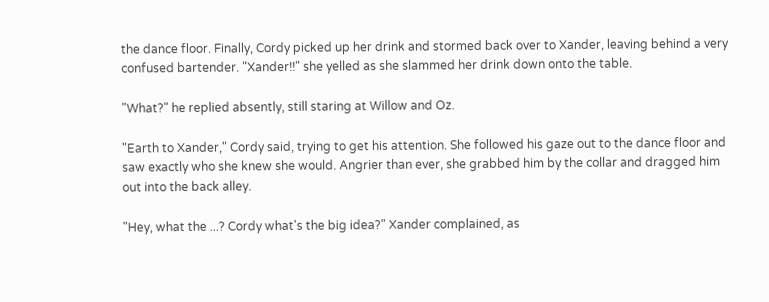the dance floor. Finally, Cordy picked up her drink and stormed back over to Xander, leaving behind a very confused bartender. "Xander!!" she yelled as she slammed her drink down onto the table.

"What?" he replied absently, still staring at Willow and Oz.

"Earth to Xander," Cordy said, trying to get his attention. She followed his gaze out to the dance floor and saw exactly who she knew she would. Angrier than ever, she grabbed him by the collar and dragged him out into the back alley.

"Hey, what the ...? Cordy what's the big idea?" Xander complained, as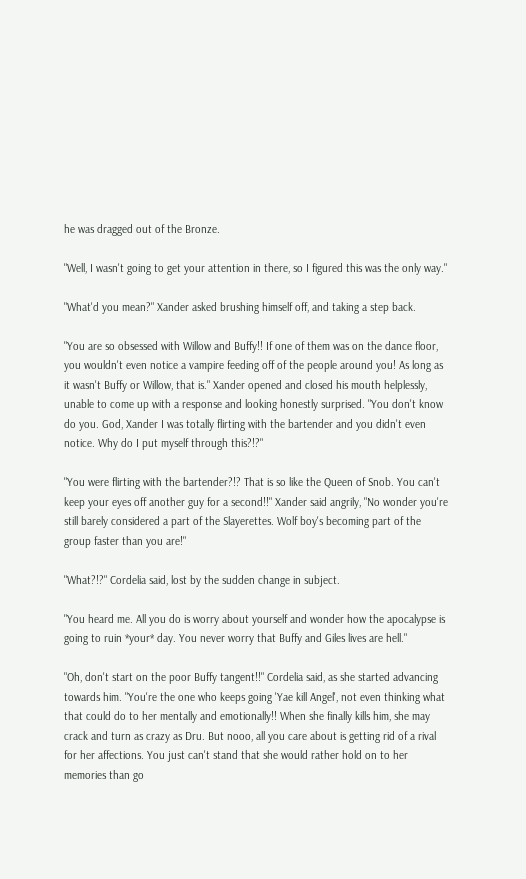he was dragged out of the Bronze.

"Well, I wasn't going to get your attention in there, so I figured this was the only way."

"What'd you mean?" Xander asked brushing himself off, and taking a step back.

"You are so obsessed with Willow and Buffy!! If one of them was on the dance floor, you wouldn't even notice a vampire feeding off of the people around you! As long as it wasn't Buffy or Willow, that is." Xander opened and closed his mouth helplessly, unable to come up with a response and looking honestly surprised. "You don't know do you. God, Xander I was totally flirting with the bartender and you didn't even notice. Why do I put myself through this?!?"

"You were flirting with the bartender?!? That is so like the Queen of Snob. You can't keep your eyes off another guy for a second!!" Xander said angrily, "No wonder you're still barely considered a part of the Slayerettes. Wolf boy's becoming part of the group faster than you are!"

"What?!?" Cordelia said, lost by the sudden change in subject.

"You heard me. All you do is worry about yourself and wonder how the apocalypse is going to ruin *your* day. You never worry that Buffy and Giles lives are hell."

"Oh, don't start on the poor Buffy tangent!!" Cordelia said, as she started advancing towards him. "You're the one who keeps going 'Yae kill Angel', not even thinking what that could do to her mentally and emotionally!! When she finally kills him, she may crack and turn as crazy as Dru. But nooo, all you care about is getting rid of a rival for her affections. You just can't stand that she would rather hold on to her memories than go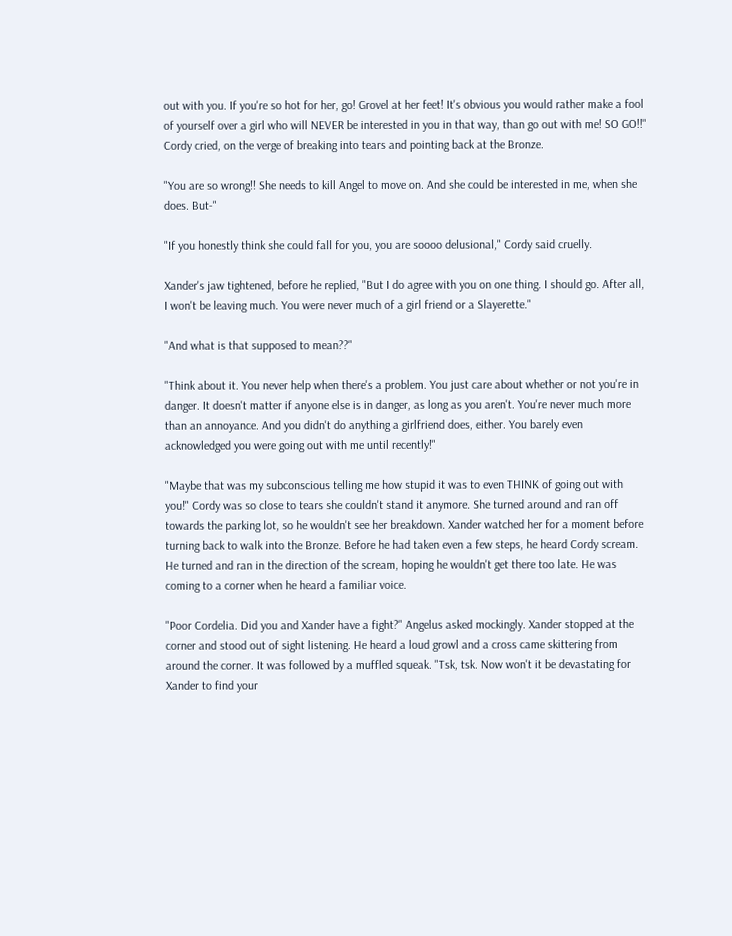out with you. If you're so hot for her, go! Grovel at her feet! It's obvious you would rather make a fool of yourself over a girl who will NEVER be interested in you in that way, than go out with me! SO GO!!" Cordy cried, on the verge of breaking into tears and pointing back at the Bronze.

"You are so wrong!! She needs to kill Angel to move on. And she could be interested in me, when she does. But-"

"If you honestly think she could fall for you, you are soooo delusional," Cordy said cruelly.

Xander's jaw tightened, before he replied, "But I do agree with you on one thing. I should go. After all, I won't be leaving much. You were never much of a girl friend or a Slayerette."

"And what is that supposed to mean??"

"Think about it. You never help when there's a problem. You just care about whether or not you're in danger. It doesn't matter if anyone else is in danger, as long as you aren't. You're never much more than an annoyance. And you didn't do anything a girlfriend does, either. You barely even acknowledged you were going out with me until recently!"

"Maybe that was my subconscious telling me how stupid it was to even THINK of going out with you!" Cordy was so close to tears she couldn't stand it anymore. She turned around and ran off towards the parking lot, so he wouldn't see her breakdown. Xander watched her for a moment before turning back to walk into the Bronze. Before he had taken even a few steps, he heard Cordy scream. He turned and ran in the direction of the scream, hoping he wouldn't get there too late. He was coming to a corner when he heard a familiar voice.

"Poor Cordelia. Did you and Xander have a fight?" Angelus asked mockingly. Xander stopped at the corner and stood out of sight listening. He heard a loud growl and a cross came skittering from around the corner. It was followed by a muffled squeak. "Tsk, tsk. Now won't it be devastating for Xander to find your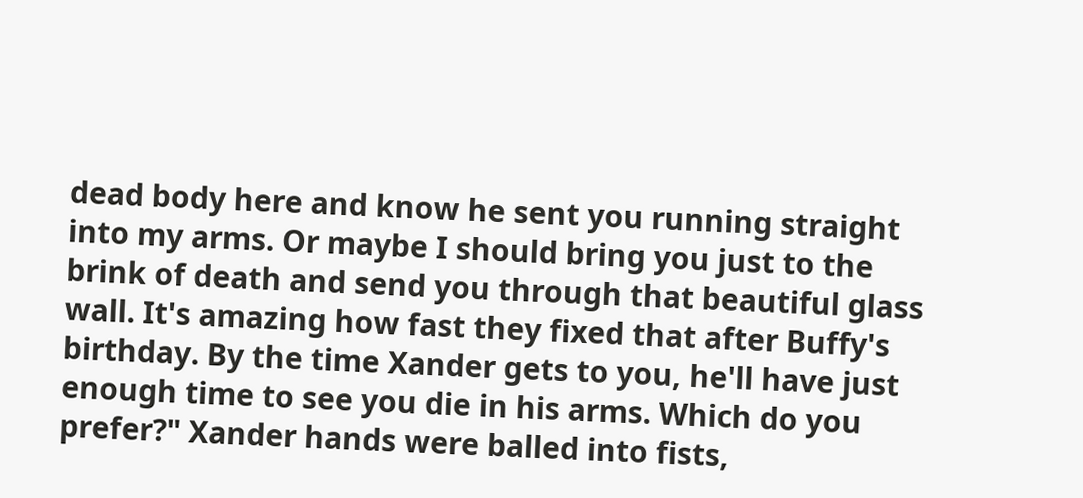dead body here and know he sent you running straight into my arms. Or maybe I should bring you just to the brink of death and send you through that beautiful glass wall. It's amazing how fast they fixed that after Buffy's birthday. By the time Xander gets to you, he'll have just enough time to see you die in his arms. Which do you prefer?" Xander hands were balled into fists,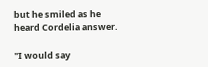but he smiled as he heard Cordelia answer.

"I would say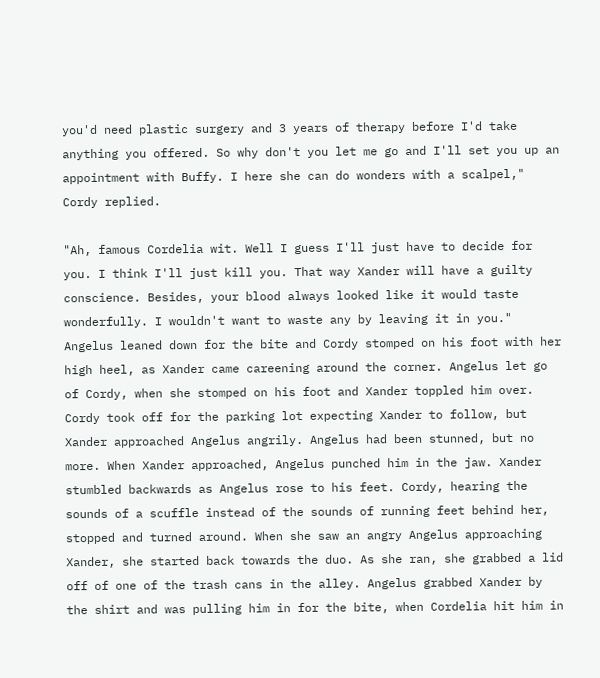you'd need plastic surgery and 3 years of therapy before I'd take anything you offered. So why don't you let me go and I'll set you up an appointment with Buffy. I here she can do wonders with a scalpel," Cordy replied.

"Ah, famous Cordelia wit. Well I guess I'll just have to decide for you. I think I'll just kill you. That way Xander will have a guilty conscience. Besides, your blood always looked like it would taste wonderfully. I wouldn't want to waste any by leaving it in you." Angelus leaned down for the bite and Cordy stomped on his foot with her high heel, as Xander came careening around the corner. Angelus let go of Cordy, when she stomped on his foot and Xander toppled him over. Cordy took off for the parking lot expecting Xander to follow, but Xander approached Angelus angrily. Angelus had been stunned, but no more. When Xander approached, Angelus punched him in the jaw. Xander stumbled backwards as Angelus rose to his feet. Cordy, hearing the sounds of a scuffle instead of the sounds of running feet behind her, stopped and turned around. When she saw an angry Angelus approaching Xander, she started back towards the duo. As she ran, she grabbed a lid off of one of the trash cans in the alley. Angelus grabbed Xander by the shirt and was pulling him in for the bite, when Cordelia hit him in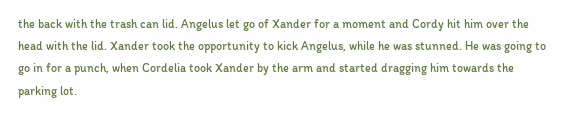the back with the trash can lid. Angelus let go of Xander for a moment and Cordy hit him over the head with the lid. Xander took the opportunity to kick Angelus, while he was stunned. He was going to go in for a punch, when Cordelia took Xander by the arm and started dragging him towards the parking lot.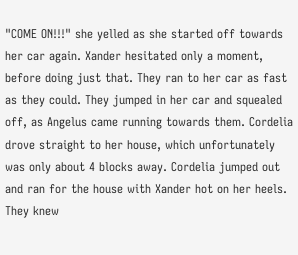"COME ON!!!" she yelled as she started off towards her car again. Xander hesitated only a moment, before doing just that. They ran to her car as fast as they could. They jumped in her car and squealed off, as Angelus came running towards them. Cordelia drove straight to her house, which unfortunately was only about 4 blocks away. Cordelia jumped out and ran for the house with Xander hot on her heels. They knew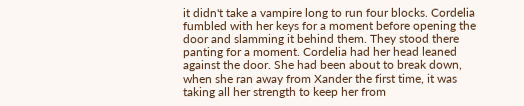it didn't take a vampire long to run four blocks. Cordelia fumbled with her keys for a moment before opening the door and slamming it behind them. They stood there panting for a moment. Cordelia had her head leaned against the door. She had been about to break down, when she ran away from Xander the first time, it was taking all her strength to keep her from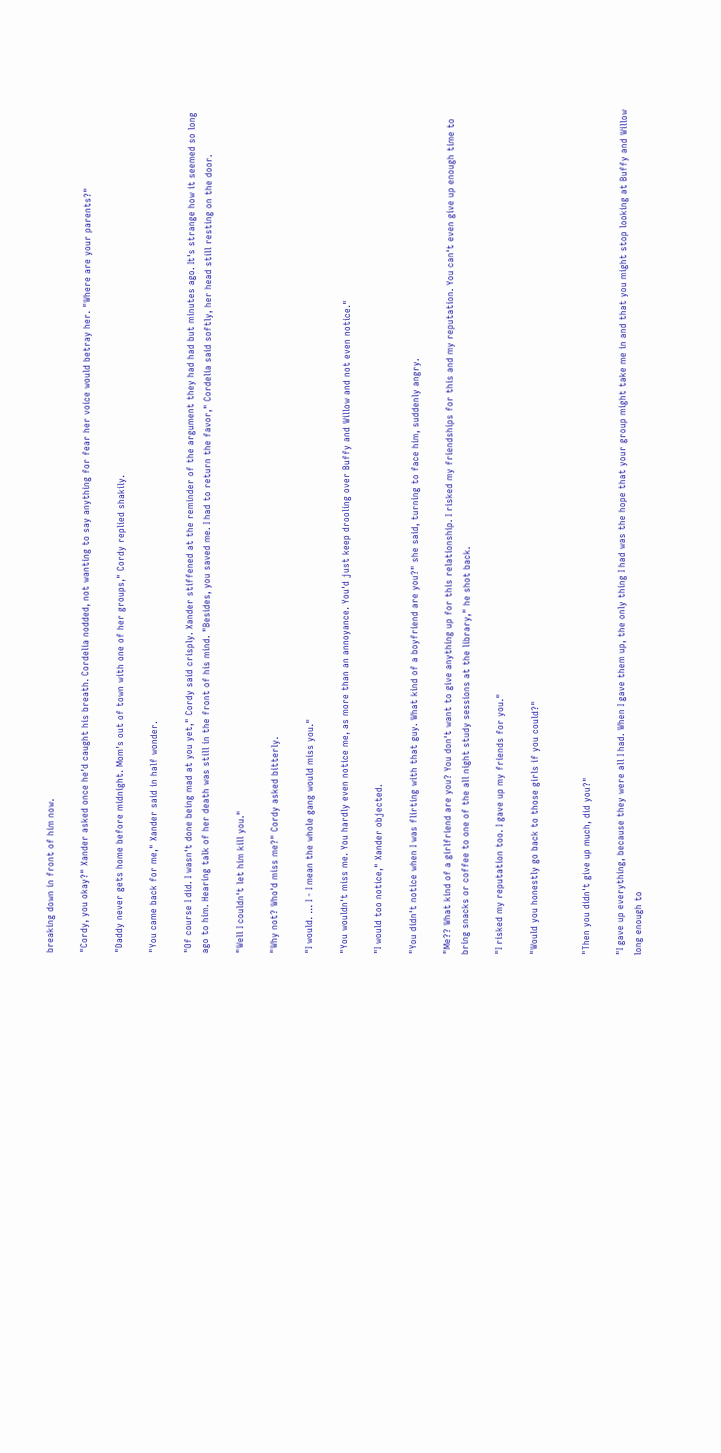breaking down in front of him now.

"Cordy, you okay?" Xander asked once he'd caught his breath. Cordelia nodded, not wanting to say anything for fear her voice would betray her. "Where are your parents?"

"Daddy never gets home before midnight. Mom's out of town with one of her groups," Cordy replied shakily.

"You came back for me," Xander said in half wonder.

"Of course I did. I wasn't done being mad at you yet," Cordy said crisply. Xander stiffened at the reminder of the argument they had had but minutes ago. It's strange how it seemed so long ago to him. Hearing talk of her death was still in the front of his mind. "Besides, you saved me. I had to return the favor," Cordelia said softly, her head still resting on the door.

"Well I couldn't let him kill you."

"Why not? Who'd miss me?" Cordy asked bitterly.

"I would. ... I - I mean the whole gang would miss you."

"You wouldn't miss me. You hardly even notice me, as more than an annoyance. You'd just keep drooling over Buffy and Willow and not even notice."

"I would too notice," Xander objected.

"You didn't notice when I was flirting with that guy. What kind of a boyfriend are you?" she said, turning to face him, suddenly angry.

"Me?? What kind of a girlfriend are you? You don't want to give anything up for this relationship. I risked my friendships for this and my reputation. You can't even give up enough time to bring snacks or coffee to one of the all night study sessions at the library," he shot back.

"I risked my reputation too. I gave up my friends for you."

"Would you honestly go back to those girls if you could?"


"Then you didn't give up much, did you?"

"I gave up everything, because they were all I had. When I gave them up, the only thing I had was the hope that your group might take me in and that you might stop looking at Buffy and Willow long enough to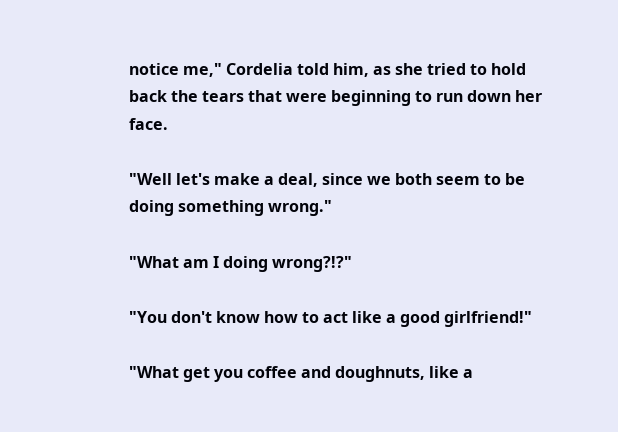notice me," Cordelia told him, as she tried to hold back the tears that were beginning to run down her face.

"Well let's make a deal, since we both seem to be doing something wrong."

"What am I doing wrong?!?"

"You don't know how to act like a good girlfriend!"

"What get you coffee and doughnuts, like a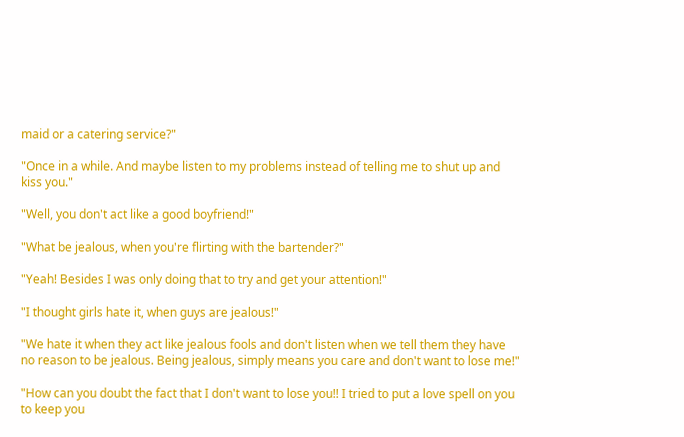maid or a catering service?"

"Once in a while. And maybe listen to my problems instead of telling me to shut up and kiss you."

"Well, you don't act like a good boyfriend!"

"What be jealous, when you're flirting with the bartender?"

"Yeah! Besides I was only doing that to try and get your attention!"

"I thought girls hate it, when guys are jealous!"

"We hate it when they act like jealous fools and don't listen when we tell them they have no reason to be jealous. Being jealous, simply means you care and don't want to lose me!"

"How can you doubt the fact that I don't want to lose you!! I tried to put a love spell on you to keep you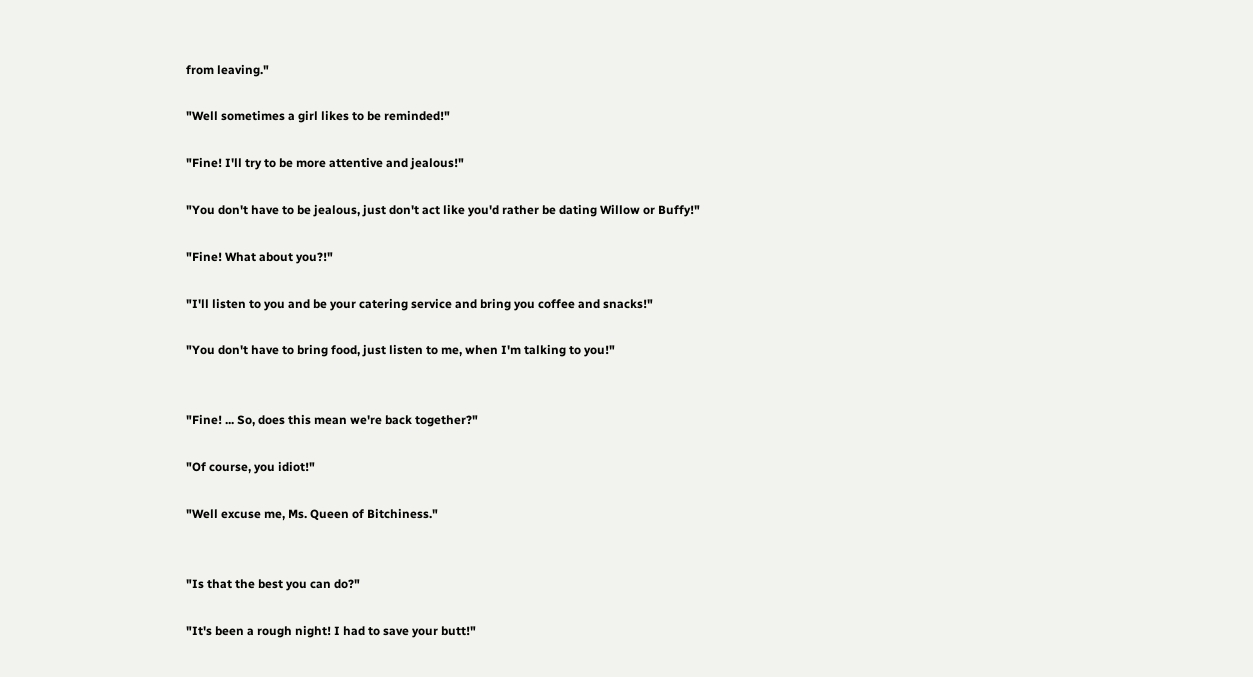from leaving."

"Well sometimes a girl likes to be reminded!"

"Fine! I'll try to be more attentive and jealous!"

"You don't have to be jealous, just don't act like you'd rather be dating Willow or Buffy!"

"Fine! What about you?!"

"I'll listen to you and be your catering service and bring you coffee and snacks!"

"You don't have to bring food, just listen to me, when I'm talking to you!"


"Fine! ... So, does this mean we're back together?"

"Of course, you idiot!"

"Well excuse me, Ms. Queen of Bitchiness."


"Is that the best you can do?"

"It's been a rough night! I had to save your butt!"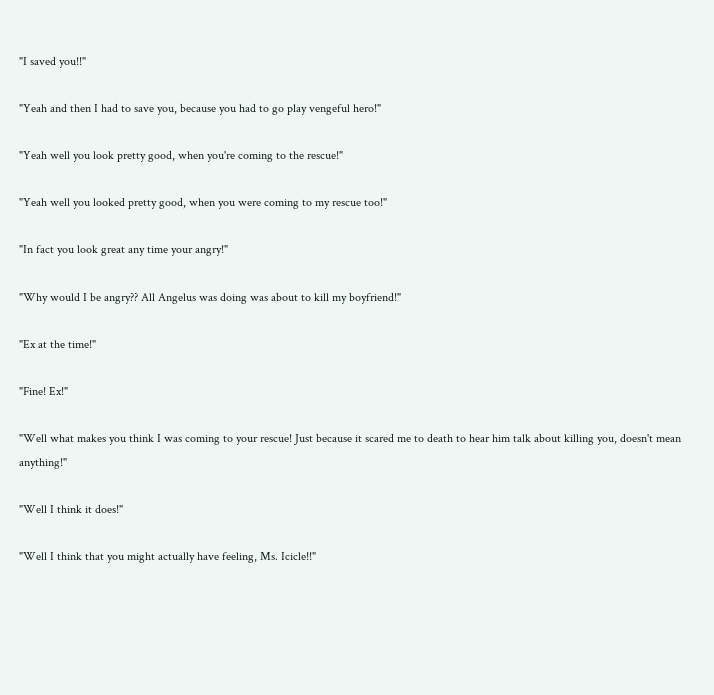"I saved you!!"

"Yeah and then I had to save you, because you had to go play vengeful hero!"

"Yeah well you look pretty good, when you're coming to the rescue!"

"Yeah well you looked pretty good, when you were coming to my rescue too!"

"In fact you look great any time your angry!"

"Why would I be angry?? All Angelus was doing was about to kill my boyfriend!"

"Ex at the time!"

"Fine! Ex!"

"Well what makes you think I was coming to your rescue! Just because it scared me to death to hear him talk about killing you, doesn't mean anything!"

"Well I think it does!"

"Well I think that you might actually have feeling, Ms. Icicle!!"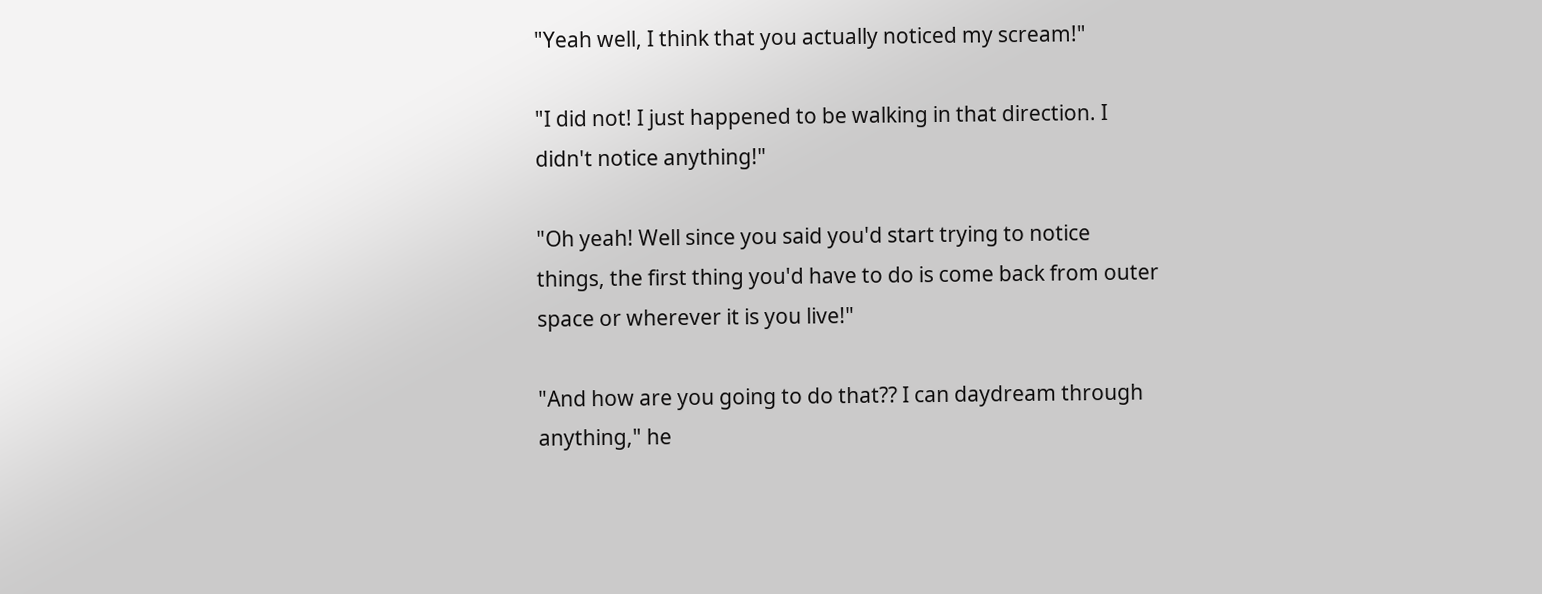"Yeah well, I think that you actually noticed my scream!"

"I did not! I just happened to be walking in that direction. I didn't notice anything!"

"Oh yeah! Well since you said you'd start trying to notice things, the first thing you'd have to do is come back from outer space or wherever it is you live!"

"And how are you going to do that?? I can daydream through anything," he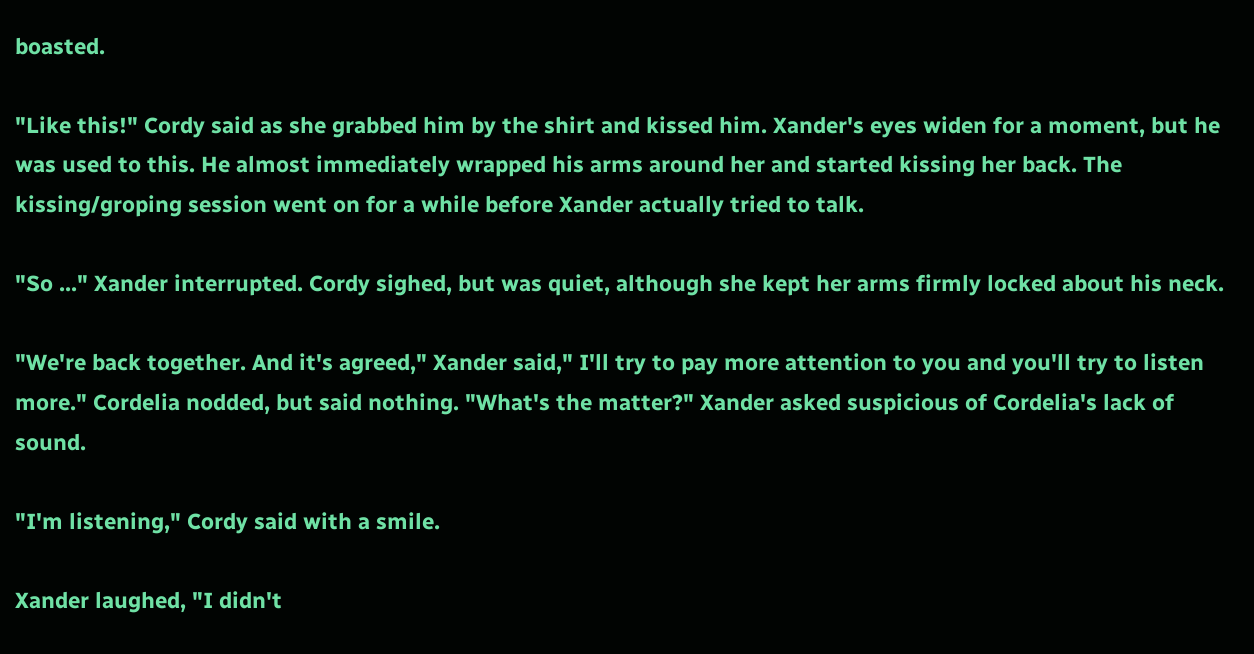boasted.

"Like this!" Cordy said as she grabbed him by the shirt and kissed him. Xander's eyes widen for a moment, but he was used to this. He almost immediately wrapped his arms around her and started kissing her back. The kissing/groping session went on for a while before Xander actually tried to talk.

"So ..." Xander interrupted. Cordy sighed, but was quiet, although she kept her arms firmly locked about his neck.

"We're back together. And it's agreed," Xander said," I'll try to pay more attention to you and you'll try to listen more." Cordelia nodded, but said nothing. "What's the matter?" Xander asked suspicious of Cordelia's lack of sound.

"I'm listening," Cordy said with a smile.

Xander laughed, "I didn't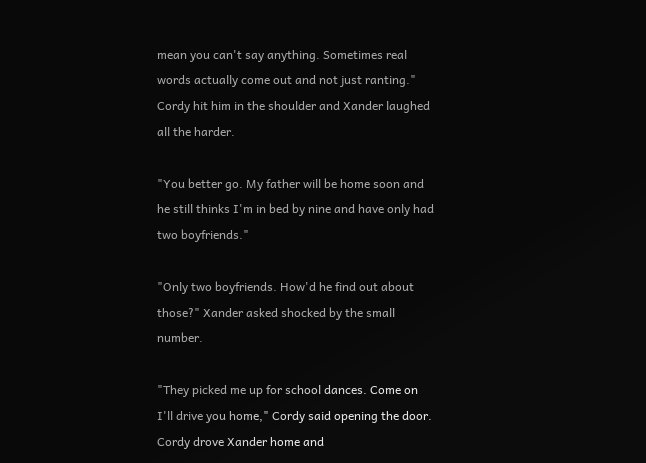mean you can't say anything. Sometimes real words actually come out and not just ranting." Cordy hit him in the shoulder and Xander laughed all the harder.

"You better go. My father will be home soon and he still thinks I'm in bed by nine and have only had two boyfriends."

"Only two boyfriends. How'd he find out about those?" Xander asked shocked by the small number.

"They picked me up for school dances. Come on I'll drive you home," Cordy said opening the door. Cordy drove Xander home and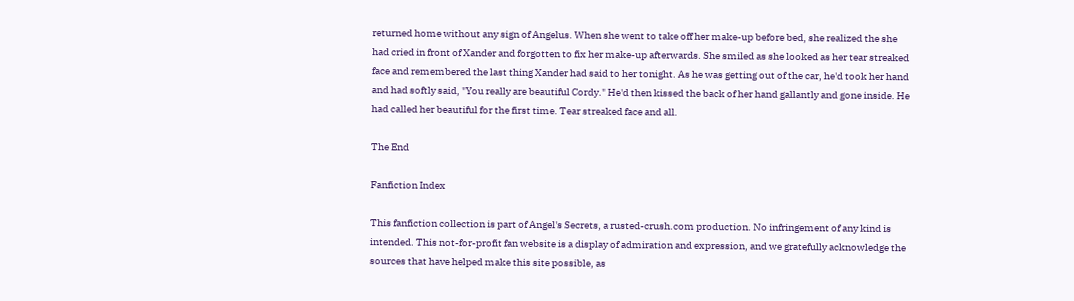returned home without any sign of Angelus. When she went to take off her make-up before bed, she realized the she had cried in front of Xander and forgotten to fix her make-up afterwards. She smiled as she looked as her tear streaked face and remembered the last thing Xander had said to her tonight. As he was getting out of the car, he'd took her hand and had softly said, "You really are beautiful Cordy." He'd then kissed the back of her hand gallantly and gone inside. He had called her beautiful for the first time. Tear streaked face and all.

The End

Fanfiction Index

This fanfiction collection is part of Angel's Secrets, a rusted-crush.com production. No infringement of any kind is intended. This not-for-profit fan website is a display of admiration and expression, and we gratefully acknowledge the sources that have helped make this site possible, as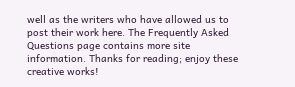well as the writers who have allowed us to post their work here. The Frequently Asked Questions page contains more site information. Thanks for reading; enjoy these creative works!